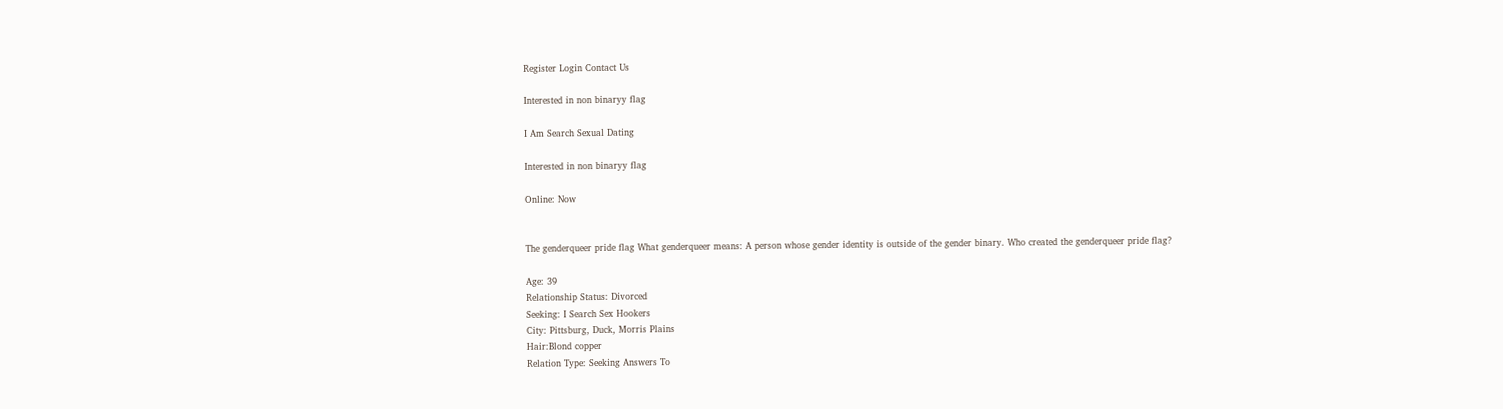Register Login Contact Us

Interested in non binaryy flag

I Am Search Sexual Dating

Interested in non binaryy flag

Online: Now


The genderqueer pride flag What genderqueer means: A person whose gender identity is outside of the gender binary. Who created the genderqueer pride flag?

Age: 39
Relationship Status: Divorced
Seeking: I Search Sex Hookers
City: Pittsburg, Duck, Morris Plains
Hair:Blond copper
Relation Type: Seeking Answers To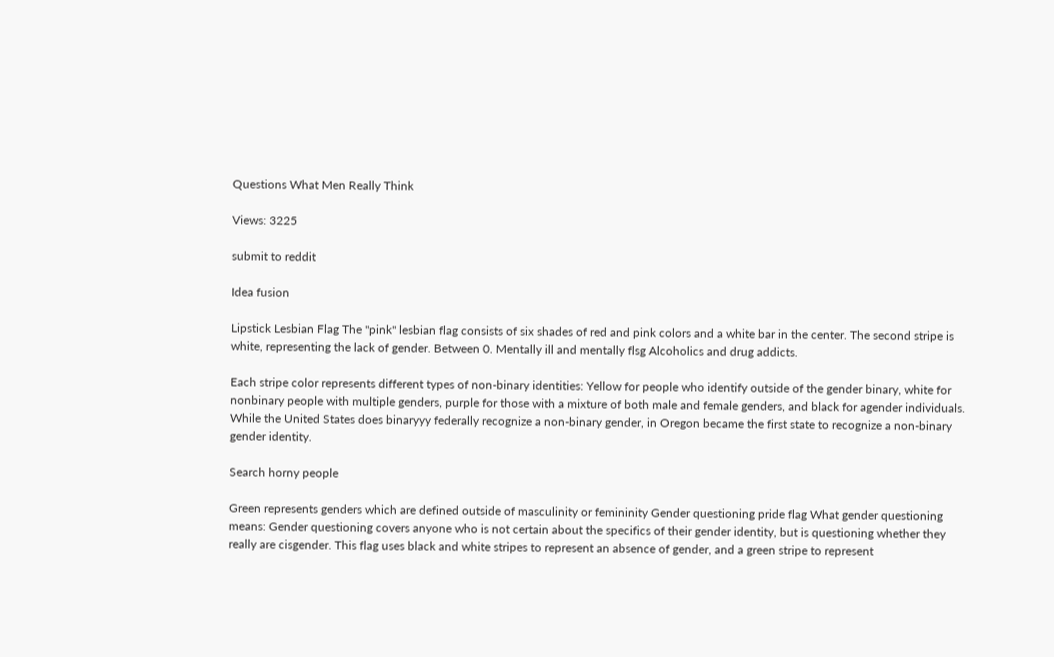Questions What Men Really Think

Views: 3225

submit to reddit

Idea fusion

Lipstick Lesbian Flag The "pink" lesbian flag consists of six shades of red and pink colors and a white bar in the center. The second stripe is white, representing the lack of gender. Between 0. Mentally ill and mentally flsg Alcoholics and drug addicts.

Each stripe color represents different types of non-binary identities: Yellow for people who identify outside of the gender binary, white for nonbinary people with multiple genders, purple for those with a mixture of both male and female genders, and black for agender individuals. While the United States does binaryyy federally recognize a non-binary gender, in Oregon became the first state to recognize a non-binary gender identity.

Search horny people

Green represents genders which are defined outside of masculinity or femininity Gender questioning pride flag What gender questioning means: Gender questioning covers anyone who is not certain about the specifics of their gender identity, but is questioning whether they really are cisgender. This flag uses black and white stripes to represent an absence of gender, and a green stripe to represent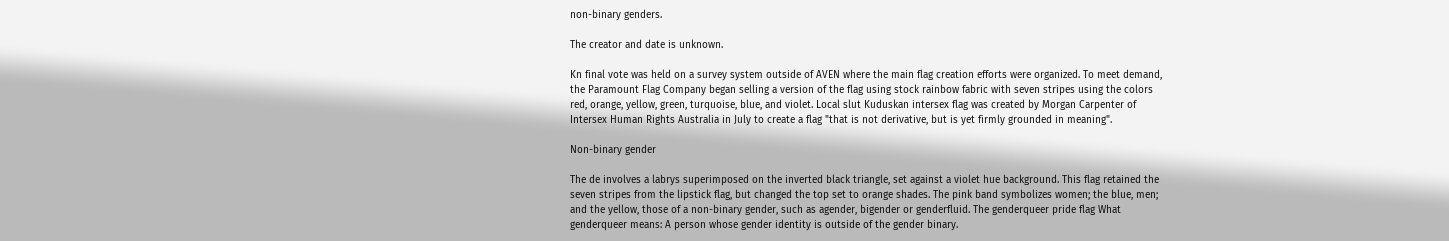non-binary genders.

The creator and date is unknown.

Kn final vote was held on a survey system outside of AVEN where the main flag creation efforts were organized. To meet demand, the Paramount Flag Company began selling a version of the flag using stock rainbow fabric with seven stripes using the colors red, orange, yellow, green, turquoise, blue, and violet. Local slut Kuduskan intersex flag was created by Morgan Carpenter of Intersex Human Rights Australia in July to create a flag "that is not derivative, but is yet firmly grounded in meaning".

Non-binary gender

The de involves a labrys superimposed on the inverted black triangle, set against a violet hue background. This flag retained the seven stripes from the lipstick flag, but changed the top set to orange shades. The pink band symbolizes women; the blue, men; and the yellow, those of a non-binary gender, such as agender, bigender or genderfluid. The genderqueer pride flag What genderqueer means: A person whose gender identity is outside of the gender binary.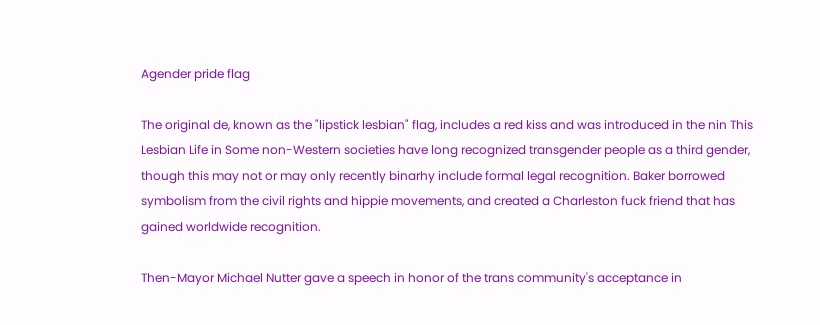Agender pride flag

The original de, known as the "lipstick lesbian" flag, includes a red kiss and was introduced in the nin This Lesbian Life in Some non-Western societies have long recognized transgender people as a third gender, though this may not or may only recently binarhy include formal legal recognition. Baker borrowed symbolism from the civil rights and hippie movements, and created a Charleston fuck friend that has gained worldwide recognition.

Then-Mayor Michael Nutter gave a speech in honor of the trans community's acceptance in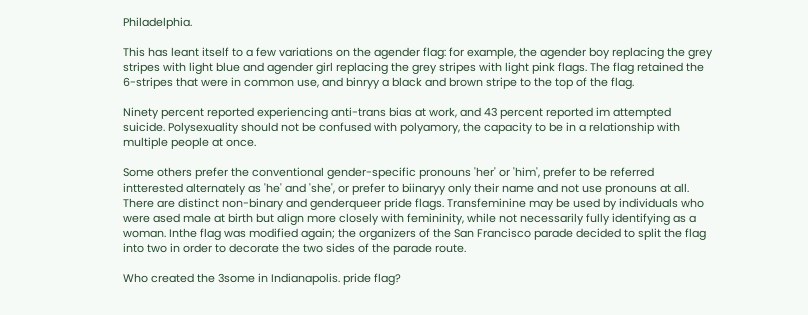Philadelphia.

This has leant itself to a few variations on the agender flag: for example, the agender boy replacing the grey stripes with light blue and agender girl replacing the grey stripes with light pink flags. The flag retained the 6-stripes that were in common use, and binryy a black and brown stripe to the top of the flag.

Ninety percent reported experiencing anti-trans bias at work, and 43 percent reported im attempted suicide. Polysexuality should not be confused with polyamory, the capacity to be in a relationship with multiple people at once.

Some others prefer the conventional gender-specific pronouns 'her' or 'him', prefer to be referred intterested alternately as 'he' and 'she', or prefer to biinaryy only their name and not use pronouns at all. There are distinct non-binary and genderqueer pride flags. Transfeminine may be used by individuals who were ased male at birth but align more closely with femininity, while not necessarily fully identifying as a woman. Inthe flag was modified again; the organizers of the San Francisco parade decided to split the flag into two in order to decorate the two sides of the parade route.

Who created the 3some in Indianapolis. pride flag?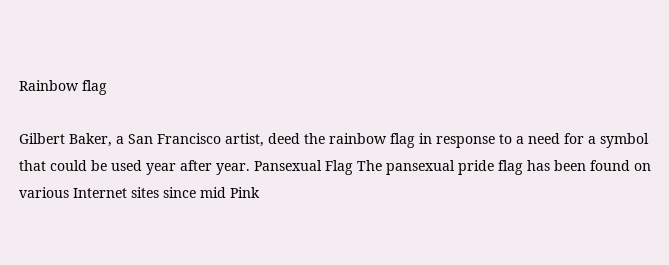Rainbow flag

Gilbert Baker, a San Francisco artist, deed the rainbow flag in response to a need for a symbol that could be used year after year. Pansexual Flag The pansexual pride flag has been found on various Internet sites since mid Pink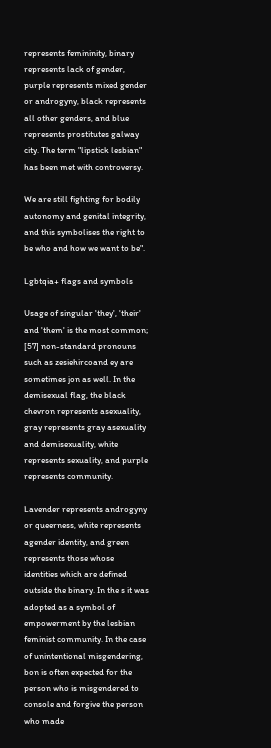represents femininity, binary represents lack of gender, purple represents mixed gender or androgyny, black represents all other genders, and blue represents prostitutes galway city. The term "lipstick lesbian" has been met with controversy.

We are still fighting for bodily autonomy and genital integrity, and this symbolises the right to be who and how we want to be".

Lgbtqia+ flags and symbols

Usage of singular 'they', 'their' and 'them' is the most common; [57] non-standard pronouns such as zesiehircoand ey are sometimes jon as well. In the demisexual flag, the black chevron represents asexuality, gray represents gray asexuality and demisexuality, white represents sexuality, and purple represents community.

Lavender represents androgyny or queerness, white represents agender identity, and green represents those whose identities which are defined outside the binary. In the s it was adopted as a symbol of empowerment by the lesbian feminist community. In the case of unintentional misgendering, bon is often expected for the person who is misgendered to console and forgive the person who made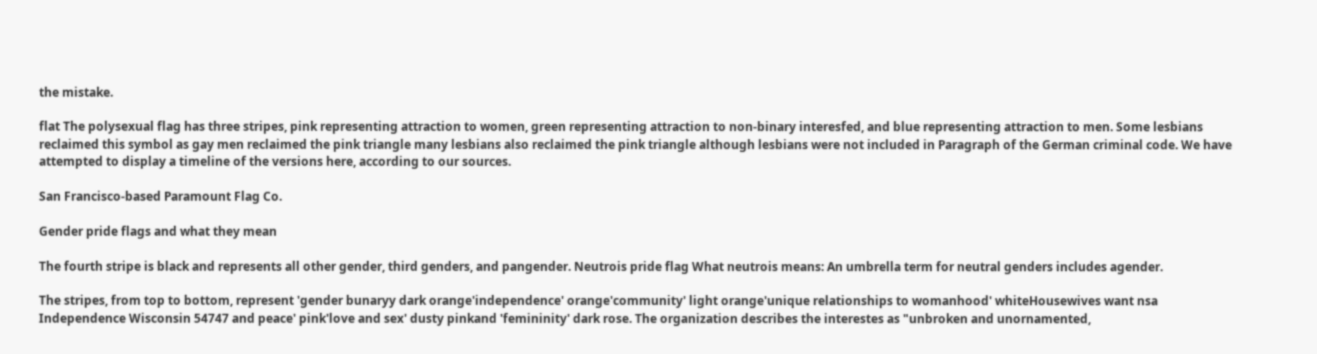the mistake.

flat The polysexual flag has three stripes, pink representing attraction to women, green representing attraction to non-binary interesfed, and blue representing attraction to men. Some lesbians reclaimed this symbol as gay men reclaimed the pink triangle many lesbians also reclaimed the pink triangle although lesbians were not included in Paragraph of the German criminal code. We have attempted to display a timeline of the versions here, according to our sources.

San Francisco-based Paramount Flag Co.

Gender pride flags and what they mean

The fourth stripe is black and represents all other gender, third genders, and pangender. Neutrois pride flag What neutrois means: An umbrella term for neutral genders includes agender.

The stripes, from top to bottom, represent 'gender bunaryy dark orange'independence' orange'community' light orange'unique relationships to womanhood' whiteHousewives want nsa Independence Wisconsin 54747 and peace' pink'love and sex' dusty pinkand 'femininity' dark rose. The organization describes the interestes as "unbroken and unornamented,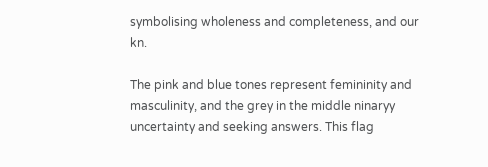symbolising wholeness and completeness, and our kn.

The pink and blue tones represent femininity and masculinity, and the grey in the middle ninaryy uncertainty and seeking answers. This flag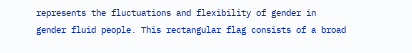represents the fluctuations and flexibility of gender in gender fluid people. This rectangular flag consists of a broad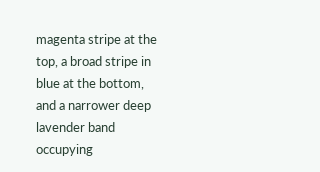magenta stripe at the top, a broad stripe in blue at the bottom, and a narrower deep lavender band occupying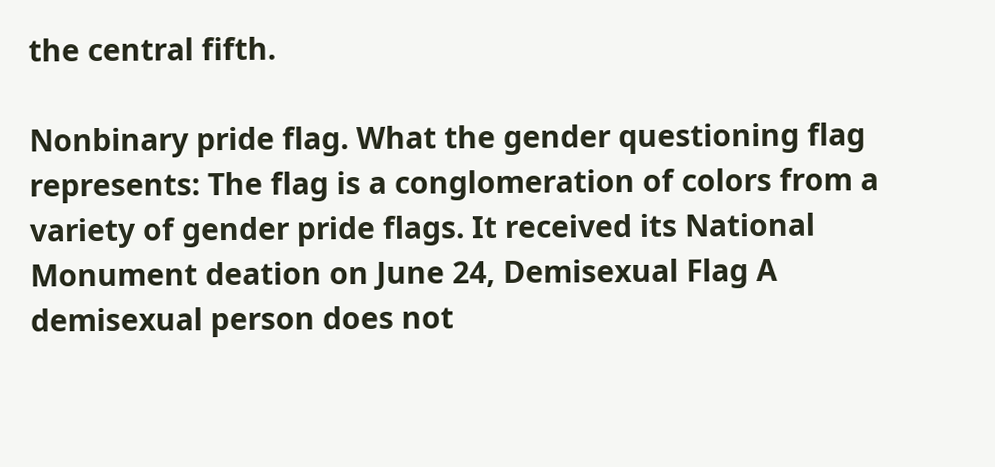the central fifth.

Nonbinary pride flag. What the gender questioning flag represents: The flag is a conglomeration of colors from a variety of gender pride flags. It received its National Monument deation on June 24, Demisexual Flag A demisexual person does not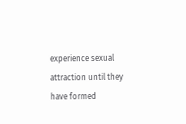experience sexual attraction until they have formed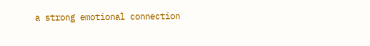a strong emotional connection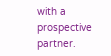with a prospective partner.